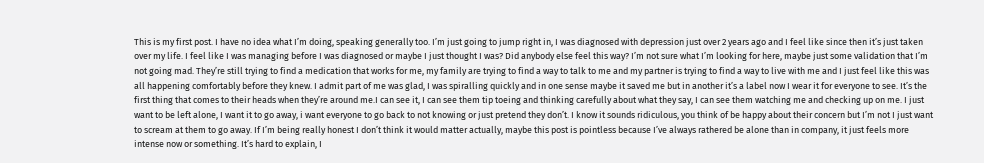This is my first post. I have no idea what I’m doing, speaking generally too. I’m just going to jump right in, I was diagnosed with depression just over 2 years ago and I feel like since then it’s just taken over my life. I feel like I was managing before I was diagnosed or maybe I just thought I was? Did anybody else feel this way? I’m not sure what I’m looking for here, maybe just some validation that I’m not going mad. They’re still trying to find a medication that works for me, my family are trying to find a way to talk to me and my partner is trying to find a way to live with me and I just feel like this was all happening comfortably before they knew. I admit part of me was glad, I was spiralling quickly and in one sense maybe it saved me but in another it’s a label now I wear it for everyone to see. It’s the first thing that comes to their heads when they’re around me.I can see it, I can see them tip toeing and thinking carefully about what they say, I can see them watching me and checking up on me. I just want to be left alone, I want it to go away, i want everyone to go back to not knowing or just pretend they don’t. I know it sounds ridiculous, you think of be happy about their concern but I’m not I just want to scream at them to go away. If I’m being really honest I don’t think it would matter actually, maybe this post is pointless because I’ve always rathered be alone than in company, it just feels more intense now or something. It’s hard to explain, I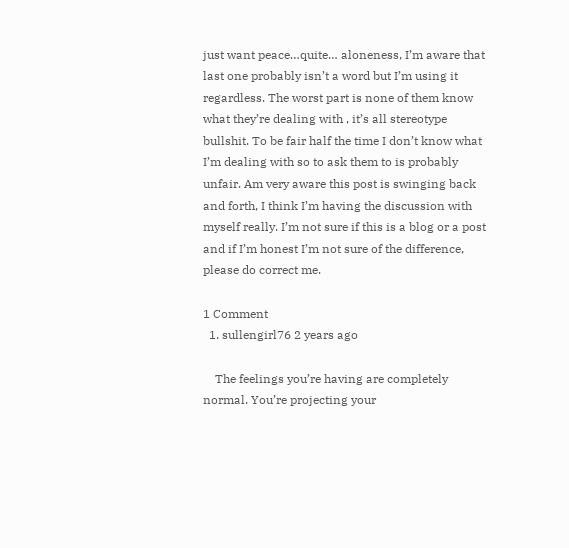just want peace…quite… aloneness, I’m aware that last one probably isn’t a word but I’m using it regardless. The worst part is none of them know what they’re dealing with , it’s all stereotype bullshit. To be fair half the time I don’t know what I’m dealing with so to ask them to is probably unfair. Am very aware this post is swinging back and forth, I think I’m having the discussion with myself really. I’m not sure if this is a blog or a post and if I’m honest I’m not sure of the difference, please do correct me.

1 Comment
  1. sullengirl76 2 years ago

    The feelings you’re having are completely normal. You’re projecting your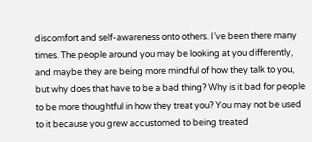discomfort and self-awareness onto others. I’ve been there many times. The people around you may be looking at you differently, and maybe they are being more mindful of how they talk to you, but why does that have to be a bad thing? Why is it bad for people to be more thoughtful in how they treat you? You may not be used to it because you grew accustomed to being treated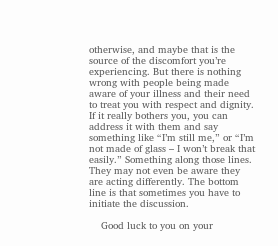otherwise, and maybe that is the source of the discomfort you’re experiencing. But there is nothing wrong with people being made aware of your illness and their need to treat you with respect and dignity. If it really bothers you, you can address it with them and say something like “I’m still me,” or “I’m not made of glass – I won’t break that easily.” Something along those lines. They may not even be aware they are acting differently. The bottom line is that sometimes you have to initiate the discussion.

    Good luck to you on your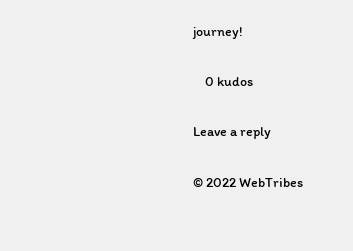journey!

    0 kudos

Leave a reply

© 2022 WebTribes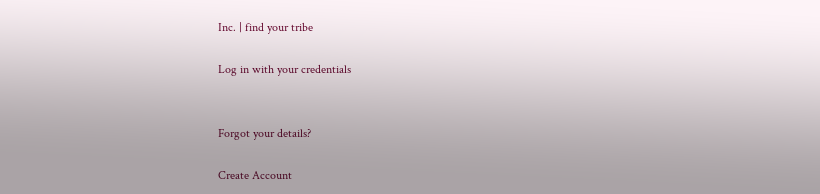Inc. | find your tribe

Log in with your credentials


Forgot your details?

Create Account